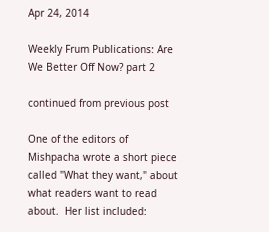Apr 24, 2014

Weekly Frum Publications: Are We Better Off Now? part 2

continued from previous post

One of the editors of Mishpacha wrote a short piece called "What they want," about what readers want to read about.  Her list included: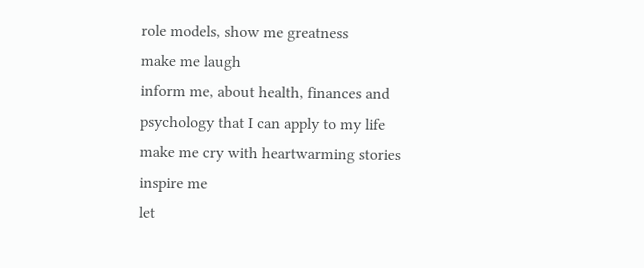role models, show me greatness
make me laugh
inform me, about health, finances and psychology that I can apply to my life
make me cry with heartwarming stories
inspire me
let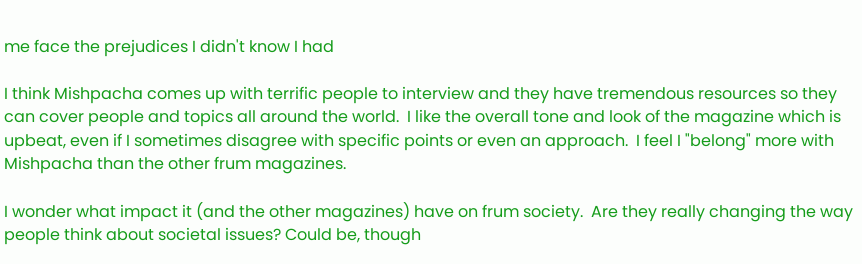me face the prejudices I didn't know I had

I think Mishpacha comes up with terrific people to interview and they have tremendous resources so they can cover people and topics all around the world.  I like the overall tone and look of the magazine which is upbeat, even if I sometimes disagree with specific points or even an approach.  I feel I "belong" more with Mishpacha than the other frum magazines.

I wonder what impact it (and the other magazines) have on frum society.  Are they really changing the way people think about societal issues? Could be, though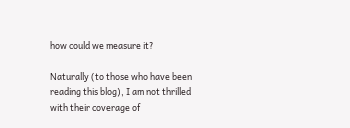how could we measure it?

Naturally (to those who have been reading this blog), I am not thrilled with their coverage of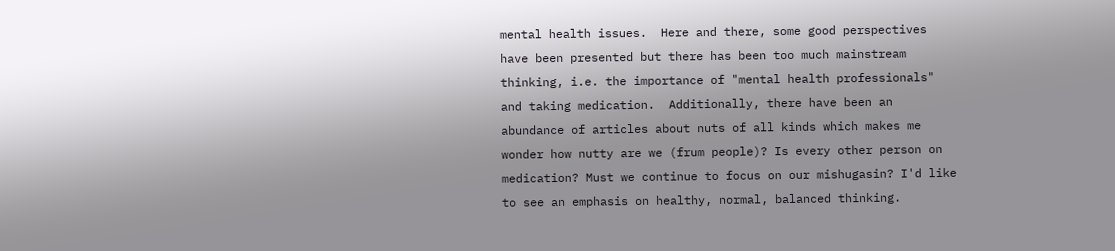mental health issues.  Here and there, some good perspectives have been presented but there has been too much mainstream thinking, i.e. the importance of "mental health professionals" and taking medication.  Additionally, there have been an abundance of articles about nuts of all kinds which makes me wonder how nutty are we (frum people)? Is every other person on medication? Must we continue to focus on our mishugasin? I'd like to see an emphasis on healthy, normal, balanced thinking.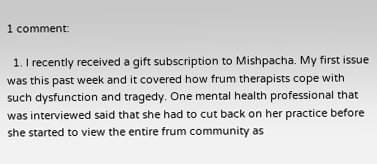1 comment:

  1. I recently received a gift subscription to Mishpacha. My first issue was this past week and it covered how frum therapists cope with such dysfunction and tragedy. One mental health professional that was interviewed said that she had to cut back on her practice before she started to view the entire frum community as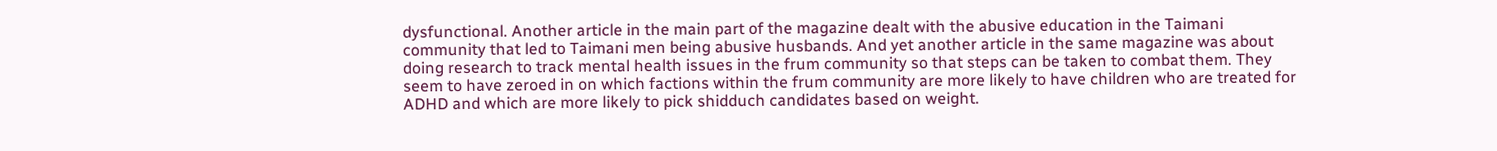dysfunctional. Another article in the main part of the magazine dealt with the abusive education in the Taimani community that led to Taimani men being abusive husbands. And yet another article in the same magazine was about doing research to track mental health issues in the frum community so that steps can be taken to combat them. They seem to have zeroed in on which factions within the frum community are more likely to have children who are treated for ADHD and which are more likely to pick shidduch candidates based on weight.